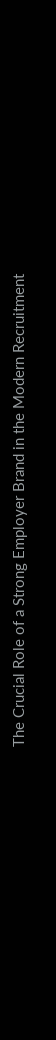The Crucial Role of a Strong Employer Brand in the Modern Recruitment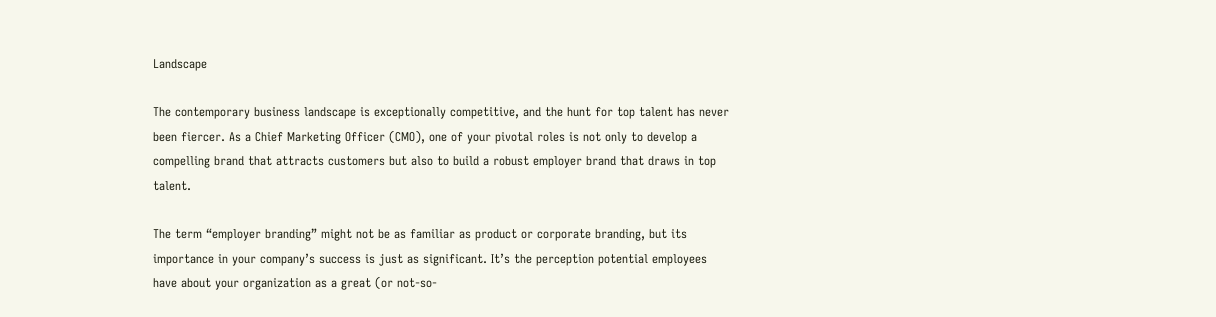Landscape

The contemporary business landscape is exceptionally competitive, and the hunt for top talent has never been fiercer. As a Chief Marketing Officer (CMO), one of your pivotal roles is not only to develop a compelling brand that attracts customers but also to build a robust employer brand that draws in top talent.

The term “employer branding” might not be as familiar as product or corporate branding, but its importance in your company’s success is just as significant. It’s the perception potential employees have about your organization as a great (or not-so-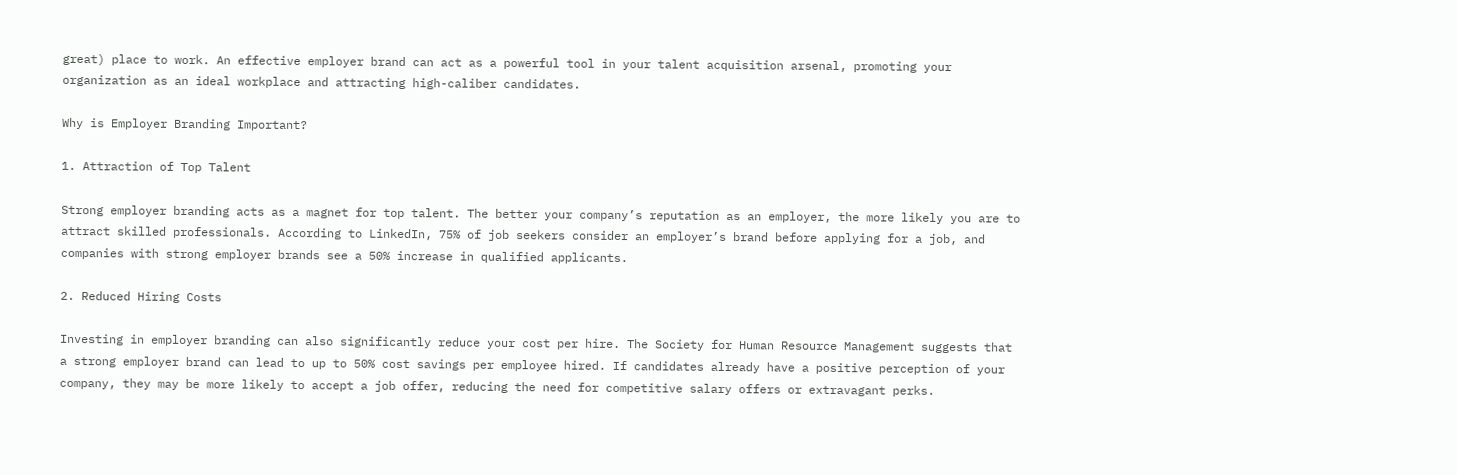great) place to work. An effective employer brand can act as a powerful tool in your talent acquisition arsenal, promoting your organization as an ideal workplace and attracting high-caliber candidates.

Why is Employer Branding Important?

1. Attraction of Top Talent

Strong employer branding acts as a magnet for top talent. The better your company’s reputation as an employer, the more likely you are to attract skilled professionals. According to LinkedIn, 75% of job seekers consider an employer’s brand before applying for a job, and companies with strong employer brands see a 50% increase in qualified applicants.

2. Reduced Hiring Costs

Investing in employer branding can also significantly reduce your cost per hire. The Society for Human Resource Management suggests that a strong employer brand can lead to up to 50% cost savings per employee hired. If candidates already have a positive perception of your company, they may be more likely to accept a job offer, reducing the need for competitive salary offers or extravagant perks.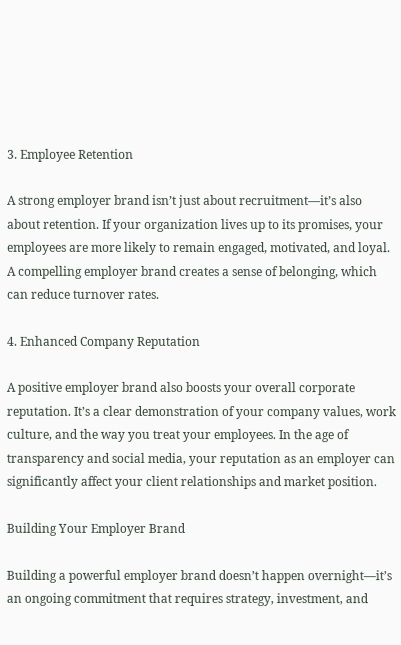3. Employee Retention

A strong employer brand isn’t just about recruitment—it’s also about retention. If your organization lives up to its promises, your employees are more likely to remain engaged, motivated, and loyal. A compelling employer brand creates a sense of belonging, which can reduce turnover rates.

4. Enhanced Company Reputation

A positive employer brand also boosts your overall corporate reputation. It’s a clear demonstration of your company values, work culture, and the way you treat your employees. In the age of transparency and social media, your reputation as an employer can significantly affect your client relationships and market position.

Building Your Employer Brand

Building a powerful employer brand doesn’t happen overnight—it’s an ongoing commitment that requires strategy, investment, and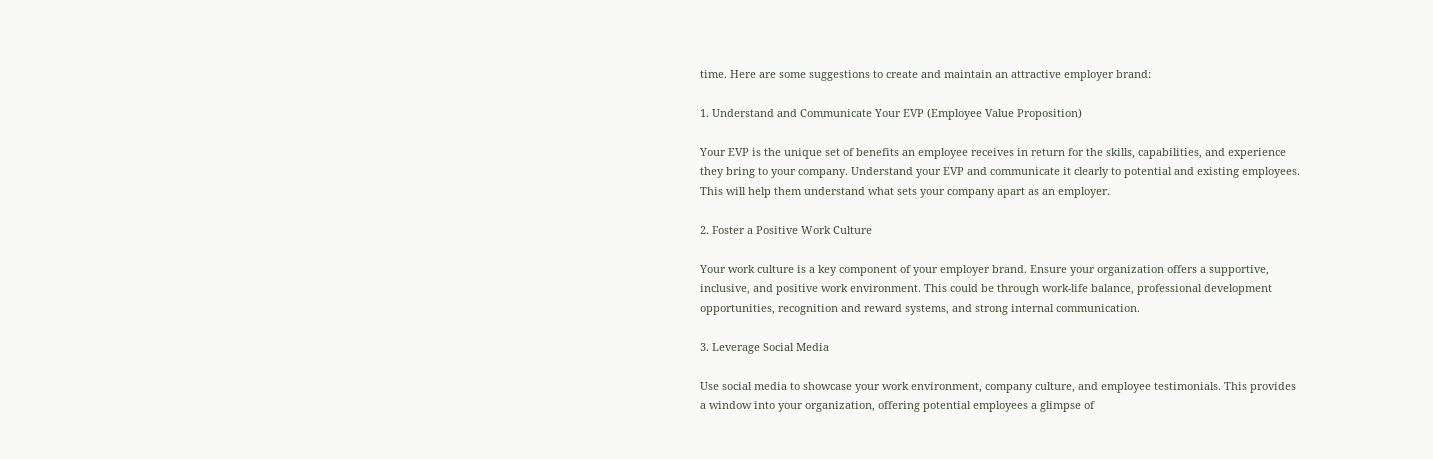time. Here are some suggestions to create and maintain an attractive employer brand:

1. Understand and Communicate Your EVP (Employee Value Proposition)

Your EVP is the unique set of benefits an employee receives in return for the skills, capabilities, and experience they bring to your company. Understand your EVP and communicate it clearly to potential and existing employees. This will help them understand what sets your company apart as an employer.

2. Foster a Positive Work Culture

Your work culture is a key component of your employer brand. Ensure your organization offers a supportive, inclusive, and positive work environment. This could be through work-life balance, professional development opportunities, recognition and reward systems, and strong internal communication.

3. Leverage Social Media

Use social media to showcase your work environment, company culture, and employee testimonials. This provides a window into your organization, offering potential employees a glimpse of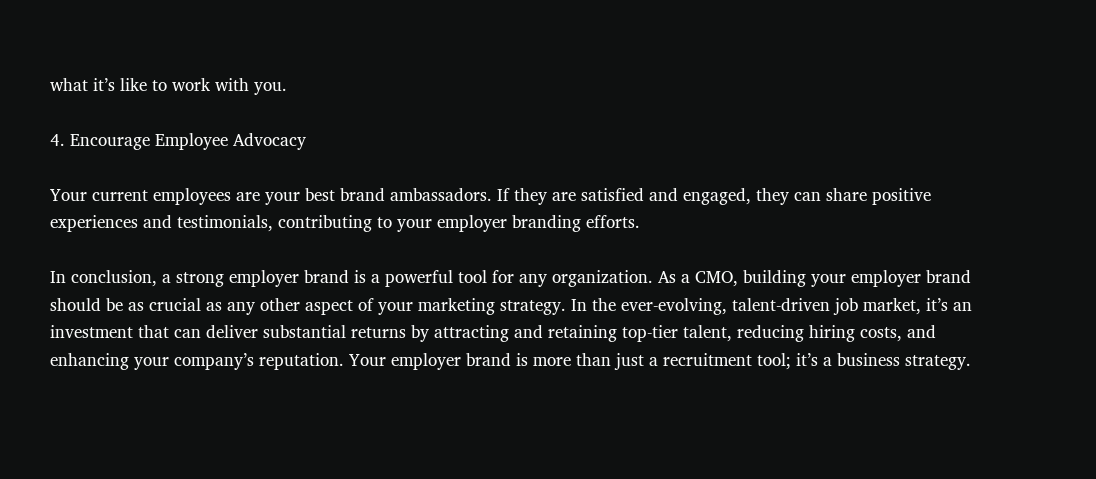what it’s like to work with you.

4. Encourage Employee Advocacy

Your current employees are your best brand ambassadors. If they are satisfied and engaged, they can share positive experiences and testimonials, contributing to your employer branding efforts.

In conclusion, a strong employer brand is a powerful tool for any organization. As a CMO, building your employer brand should be as crucial as any other aspect of your marketing strategy. In the ever-evolving, talent-driven job market, it’s an investment that can deliver substantial returns by attracting and retaining top-tier talent, reducing hiring costs, and enhancing your company’s reputation. Your employer brand is more than just a recruitment tool; it’s a business strategy.